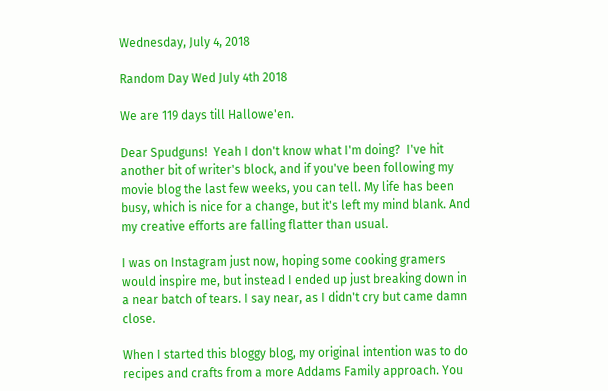Wednesday, July 4, 2018

Random Day Wed July 4th 2018

We are 119 days till Hallowe'en.

Dear Spudguns!  Yeah I don't know what I'm doing?  I've hit another bit of writer's block, and if you've been following my movie blog the last few weeks, you can tell. My life has been busy, which is nice for a change, but it's left my mind blank. And my creative efforts are falling flatter than usual.

I was on Instagram just now, hoping some cooking gramers would inspire me, but instead I ended up just breaking down in a near batch of tears. I say near, as I didn't cry but came damn close.

When I started this bloggy blog, my original intention was to do recipes and crafts from a more Addams Family approach. You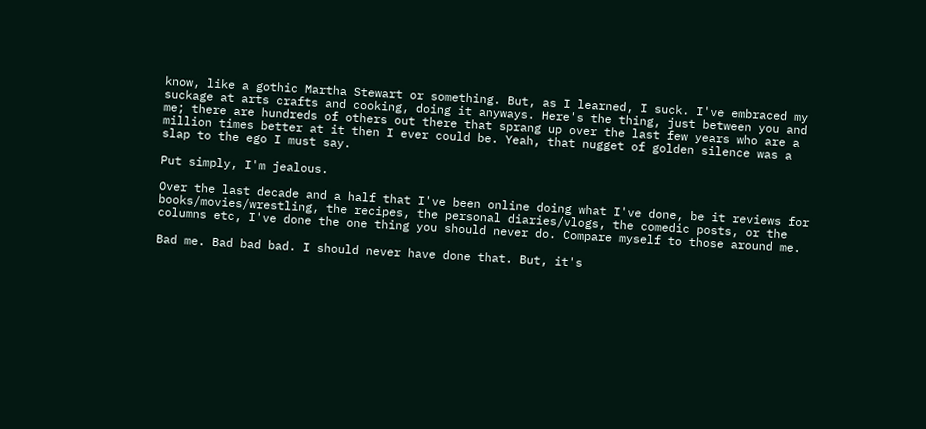know, like a gothic Martha Stewart or something. But, as I learned, I suck. I've embraced my suckage at arts crafts and cooking, doing it anyways. Here's the thing, just between you and me; there are hundreds of others out there that sprang up over the last few years who are a million times better at it then I ever could be. Yeah, that nugget of golden silence was a slap to the ego I must say.

Put simply, I'm jealous.

Over the last decade and a half that I've been online doing what I've done, be it reviews for books/movies/wrestling, the recipes, the personal diaries/vlogs, the comedic posts, or the columns etc, I've done the one thing you should never do. Compare myself to those around me.

Bad me. Bad bad bad. I should never have done that. But, it's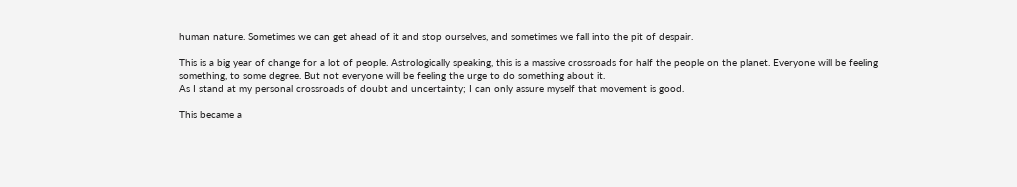human nature. Sometimes we can get ahead of it and stop ourselves, and sometimes we fall into the pit of despair.

This is a big year of change for a lot of people. Astrologically speaking, this is a massive crossroads for half the people on the planet. Everyone will be feeling something, to some degree. But not everyone will be feeling the urge to do something about it.
As I stand at my personal crossroads of doubt and uncertainty; I can only assure myself that movement is good.

This became a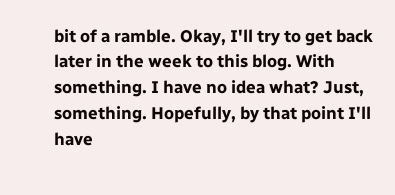bit of a ramble. Okay, I'll try to get back later in the week to this blog. With something. I have no idea what? Just, something. Hopefully, by that point I'll have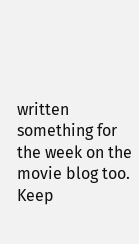written something for the week on the movie blog too. Keep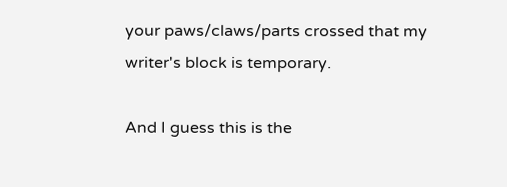your paws/claws/parts crossed that my writer's block is temporary.

And I guess this is the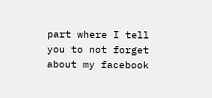part where I tell you to not forget about my facebook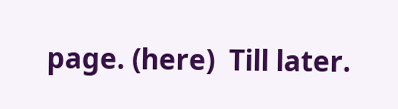page. (here)  Till later.